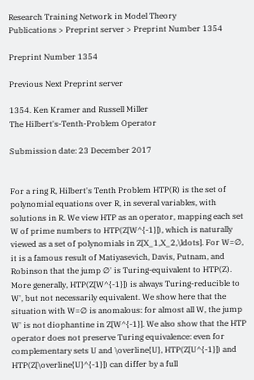Research Training Network in Model Theory
Publications > Preprint server > Preprint Number 1354

Preprint Number 1354

Previous Next Preprint server

1354. Ken Kramer and Russell Miller
The Hilbert's-Tenth-Problem Operator

Submission date: 23 December 2017


For a ring R, Hilbert's Tenth Problem HTP(R) is the set of polynomial equations over R, in several variables, with solutions in R. We view HTP as an operator, mapping each set W of prime numbers to HTP(Z[W^{-1}]), which is naturally viewed as a set of polynomials in Z[X_1,X_2,\ldots]. For W=∅, it is a famous result of Matiyasevich, Davis, Putnam, and Robinson that the jump ∅' is Turing-equivalent to HTP(Z). More generally, HTP(Z[W^{-1}]) is always Turing-reducible to W', but not necessarily equivalent. We show here that the situation with W=∅ is anomalous: for almost all W, the jump W' is not diophantine in Z[W^{-1}]. We also show that the HTP operator does not preserve Turing equivalence: even for complementary sets U and \overline{U}, HTP(Z[U^{-1}]) and HTP(Z[\overline{U}^{-1}]) can differ by a full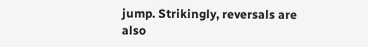jump. Strikingly, reversals are also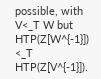possible, with V<_T W but HTP(Z[W^{-1}]) <_T HTP(Z[V^{-1}]).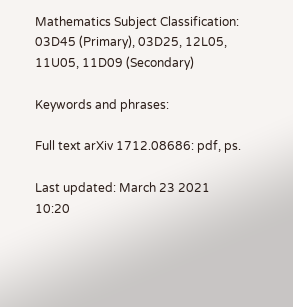Mathematics Subject Classification: 03D45 (Primary), 03D25, 12L05, 11U05, 11D09 (Secondary)

Keywords and phrases:

Full text arXiv 1712.08686: pdf, ps.

Last updated: March 23 2021 10:20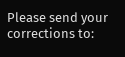Please send your corrections to: